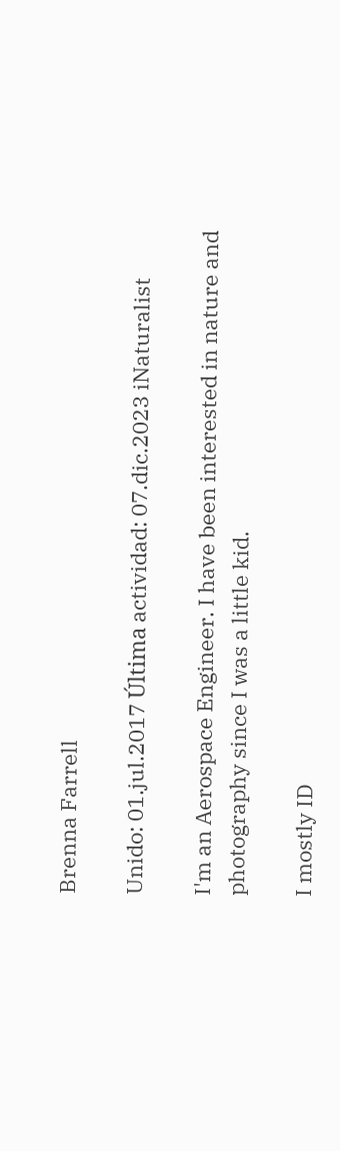Brenna Farrell

Unido: 01.jul.2017 Última actividad: 07.dic.2023 iNaturalist

I'm an Aerospace Engineer. I have been interested in nature and photography since I was a little kid.

I mostly ID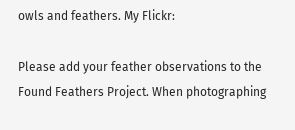owls and feathers. My Flickr:

Please add your feather observations to the Found Feathers Project. When photographing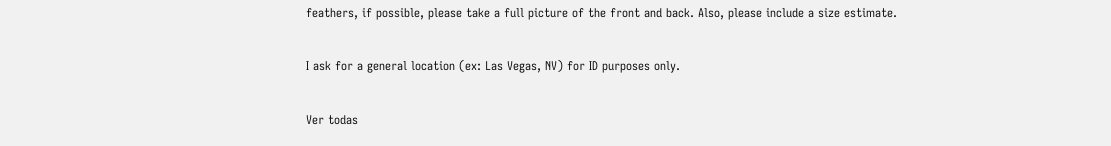feathers, if possible, please take a full picture of the front and back. Also, please include a size estimate.

I ask for a general location (ex: Las Vegas, NV) for ID purposes only.

Ver todas